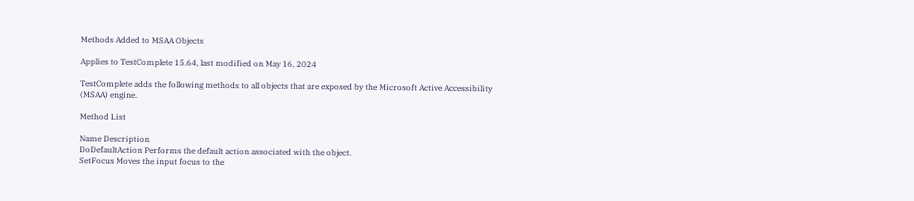Methods Added to MSAA Objects

Applies to TestComplete 15.64, last modified on May 16, 2024

TestComplete adds the following methods to all objects that are exposed by the Microsoft Active Accessibility (MSAA) engine.

Method List

Name Description
DoDefaultAction Performs the default action associated with the object.
SetFocus Moves the input focus to the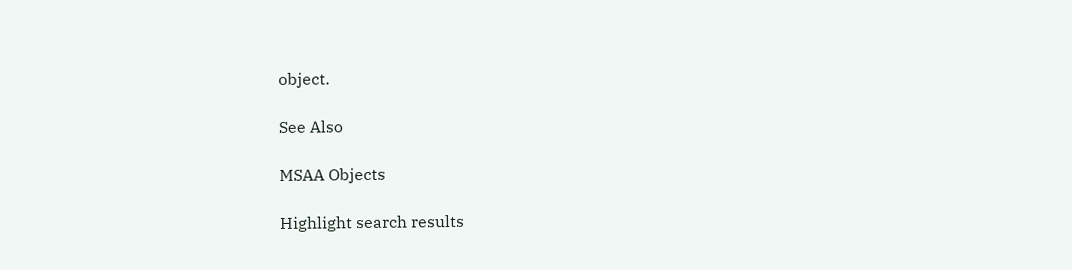object.

See Also

MSAA Objects

Highlight search results